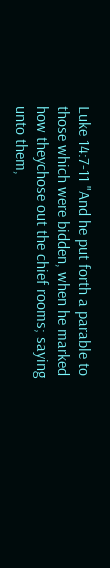Luke 14:7-11 "And he put forth a parable to those which were bidden, when he marked how theychose out the chief rooms; saying unto them,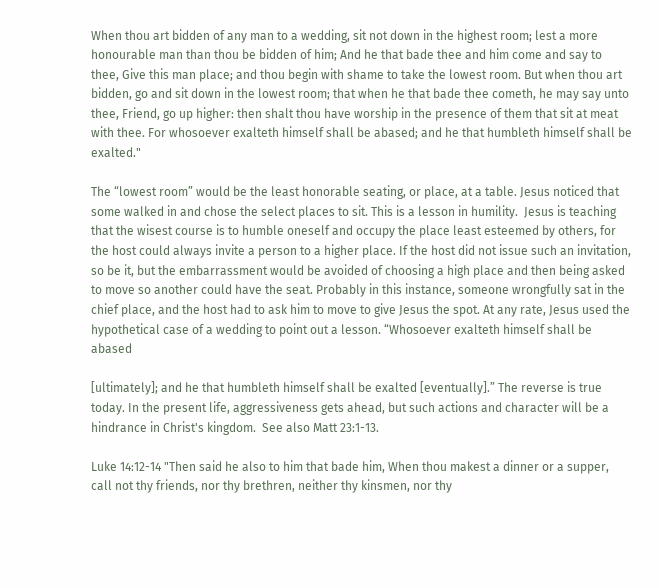When thou art bidden of any man to a wedding, sit not down in the highest room; lest a more honourable man than thou be bidden of him; And he that bade thee and him come and say to thee, Give this man place; and thou begin with shame to take the lowest room. But when thou art bidden, go and sit down in the lowest room; that when he that bade thee cometh, he may say unto thee, Friend, go up higher: then shalt thou have worship in the presence of them that sit at meat with thee. For whosoever exalteth himself shall be abased; and he that humbleth himself shall be exalted."

The “lowest room” would be the least honorable seating, or place, at a table. Jesus noticed that some walked in and chose the select places to sit. This is a lesson in humility.  Jesus is teaching that the wisest course is to humble oneself and occupy the place least esteemed by others, for the host could always invite a person to a higher place. If the host did not issue such an invitation, so be it, but the embarrassment would be avoided of choosing a high place and then being asked to move so another could have the seat. Probably in this instance, someone wrongfully sat in the chief place, and the host had to ask him to move to give Jesus the spot. At any rate, Jesus used the hypothetical case of a wedding to point out a lesson. “Whosoever exalteth himself shall be abased

[ultimately]; and he that humbleth himself shall be exalted [eventually].” The reverse is true today. In the present life, aggressiveness gets ahead, but such actions and character will be a hindrance in Christ's kingdom.  See also Matt 23:1-13.

Luke 14:12-14 "Then said he also to him that bade him, When thou makest a dinner or a supper, call not thy friends, nor thy brethren, neither thy kinsmen, nor thy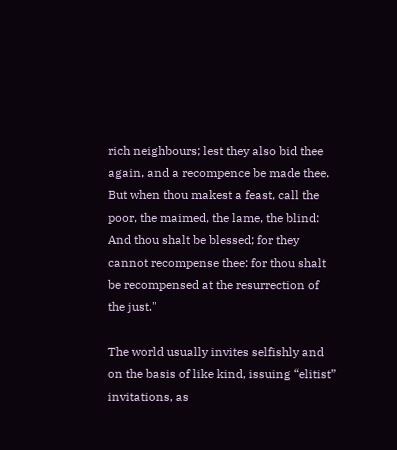rich neighbours; lest they also bid thee again, and a recompence be made thee. But when thou makest a feast, call the poor, the maimed, the lame, the blind: And thou shalt be blessed; for they cannot recompense thee: for thou shalt be recompensed at the resurrection of the just."

The world usually invites selfishly and on the basis of like kind, issuing “elitist” invitations, as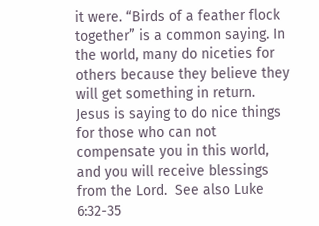it were. “Birds of a feather flock together” is a common saying. In the world, many do niceties for others because they believe they will get something in return.  Jesus is saying to do nice things for those who can not compensate you in this world, and you will receive blessings from the Lord.  See also Luke 6:32-35